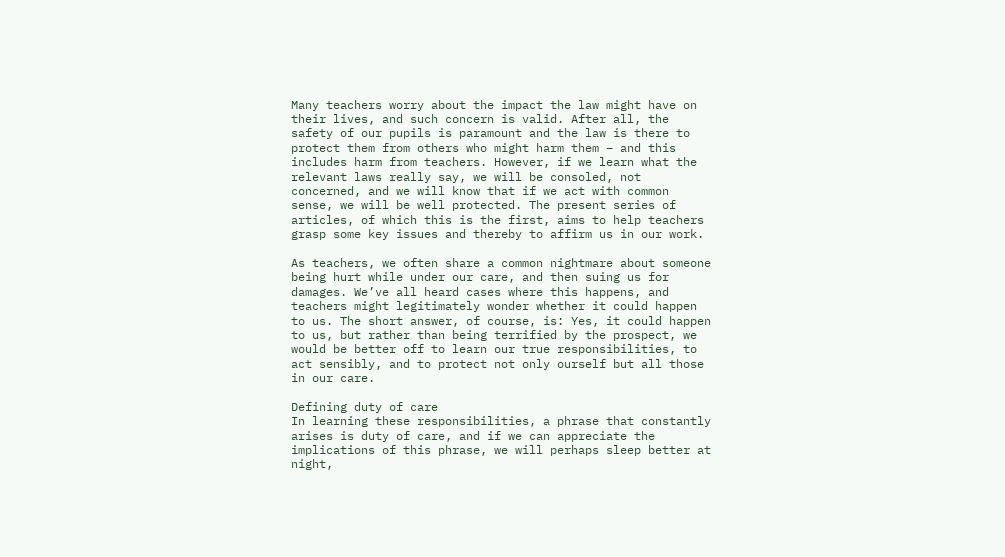Many teachers worry about the impact the law might have on their lives, and such concern is valid. After all, the safety of our pupils is paramount and the law is there to protect them from others who might harm them – and this includes harm from teachers. However, if we learn what the relevant laws really say, we will be consoled, not concerned, and we will know that if we act with common sense, we will be well protected. The present series of articles, of which this is the first, aims to help teachers grasp some key issues and thereby to affirm us in our work.

As teachers, we often share a common nightmare about someone being hurt while under our care, and then suing us for damages. We’ve all heard cases where this happens, and teachers might legitimately wonder whether it could happen to us. The short answer, of course, is: Yes, it could happen to us, but rather than being terrified by the prospect, we would be better off to learn our true responsibilities, to act sensibly, and to protect not only ourself but all those in our care.

Defining duty of care
In learning these responsibilities, a phrase that constantly arises is duty of care, and if we can appreciate the implications of this phrase, we will perhaps sleep better at night,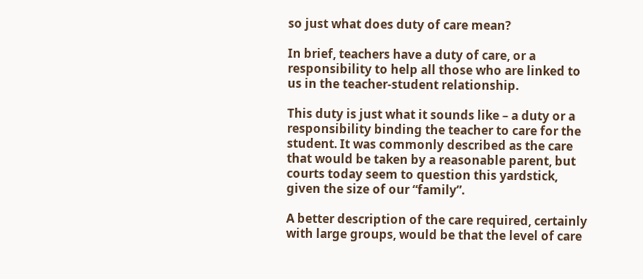so just what does duty of care mean?

In brief, teachers have a duty of care, or a responsibility to help all those who are linked to us in the teacher-student relationship.

This duty is just what it sounds like – a duty or a responsibility binding the teacher to care for the student. It was commonly described as the care that would be taken by a reasonable parent, but courts today seem to question this yardstick, given the size of our “family”.

A better description of the care required, certainly with large groups, would be that the level of care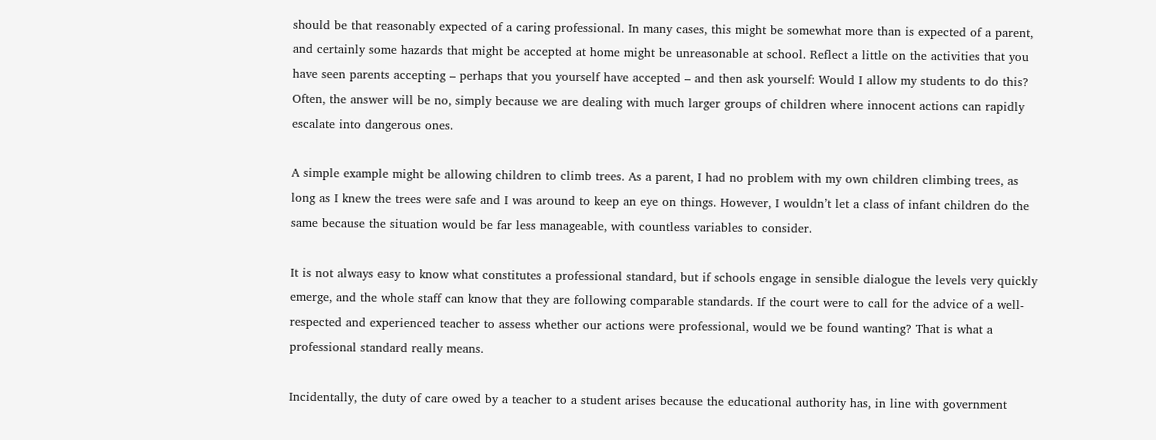should be that reasonably expected of a caring professional. In many cases, this might be somewhat more than is expected of a parent, and certainly some hazards that might be accepted at home might be unreasonable at school. Reflect a little on the activities that you have seen parents accepting – perhaps that you yourself have accepted – and then ask yourself: Would I allow my students to do this? Often, the answer will be no, simply because we are dealing with much larger groups of children where innocent actions can rapidly escalate into dangerous ones.

A simple example might be allowing children to climb trees. As a parent, I had no problem with my own children climbing trees, as long as I knew the trees were safe and I was around to keep an eye on things. However, I wouldn’t let a class of infant children do the same because the situation would be far less manageable, with countless variables to consider.

It is not always easy to know what constitutes a professional standard, but if schools engage in sensible dialogue the levels very quickly emerge, and the whole staff can know that they are following comparable standards. If the court were to call for the advice of a well-respected and experienced teacher to assess whether our actions were professional, would we be found wanting? That is what a professional standard really means.

Incidentally, the duty of care owed by a teacher to a student arises because the educational authority has, in line with government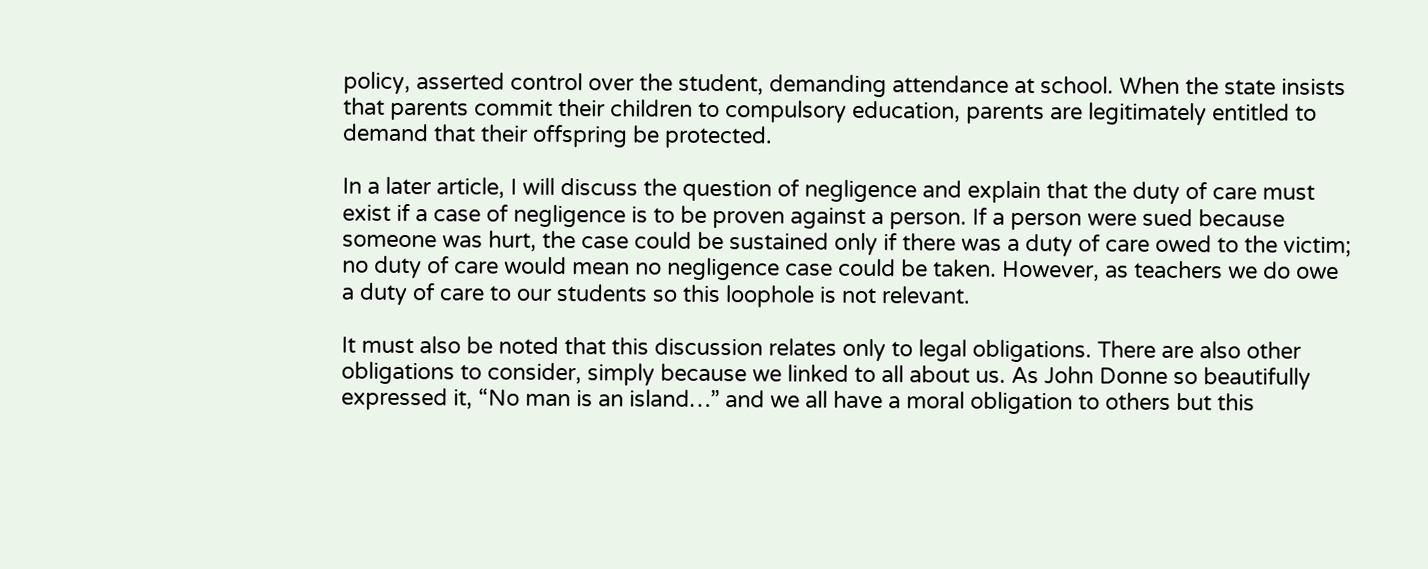policy, asserted control over the student, demanding attendance at school. When the state insists that parents commit their children to compulsory education, parents are legitimately entitled to demand that their offspring be protected.

In a later article, I will discuss the question of negligence and explain that the duty of care must exist if a case of negligence is to be proven against a person. If a person were sued because someone was hurt, the case could be sustained only if there was a duty of care owed to the victim; no duty of care would mean no negligence case could be taken. However, as teachers we do owe a duty of care to our students so this loophole is not relevant.

It must also be noted that this discussion relates only to legal obligations. There are also other obligations to consider, simply because we linked to all about us. As John Donne so beautifully expressed it, “No man is an island…” and we all have a moral obligation to others but this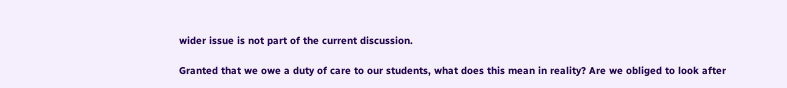wider issue is not part of the current discussion.

Granted that we owe a duty of care to our students, what does this mean in reality? Are we obliged to look after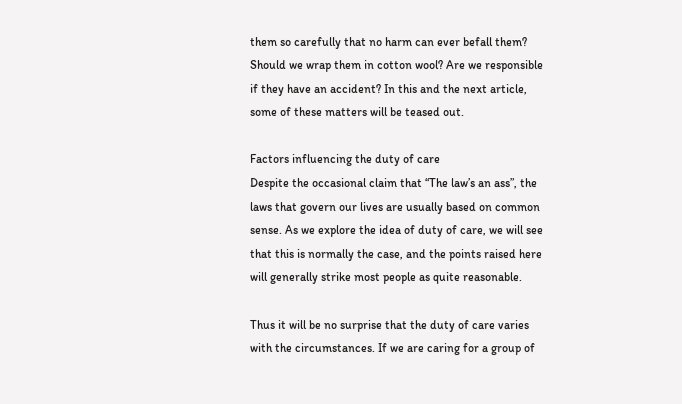them so carefully that no harm can ever befall them? Should we wrap them in cotton wool? Are we responsible if they have an accident? In this and the next article, some of these matters will be teased out.

Factors influencing the duty of care
Despite the occasional claim that “The law’s an ass”, the laws that govern our lives are usually based on common sense. As we explore the idea of duty of care, we will see that this is normally the case, and the points raised here will generally strike most people as quite reasonable.

Thus it will be no surprise that the duty of care varies with the circumstances. If we are caring for a group of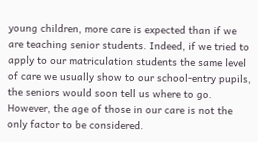young children, more care is expected than if we are teaching senior students. Indeed, if we tried to apply to our matriculation students the same level of care we usually show to our school-entry pupils, the seniors would soon tell us where to go. However, the age of those in our care is not the only factor to be considered.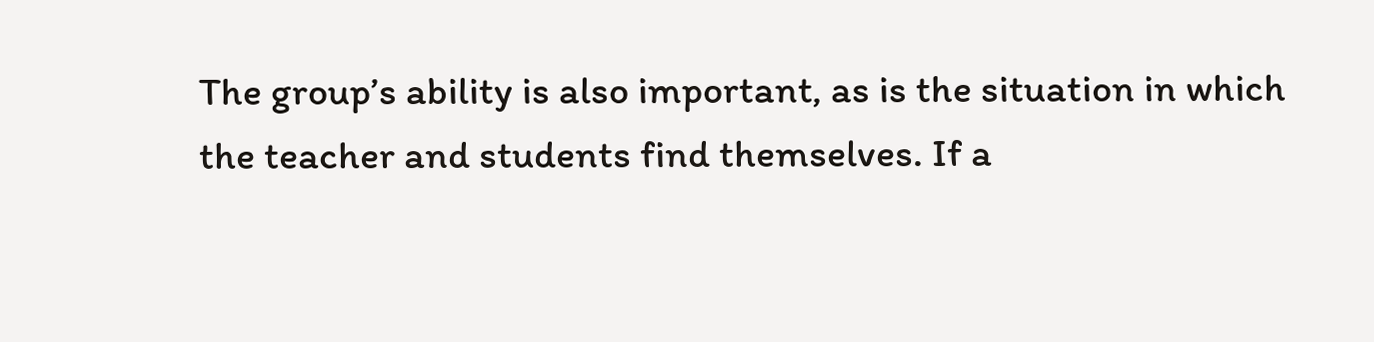The group’s ability is also important, as is the situation in which the teacher and students find themselves. If a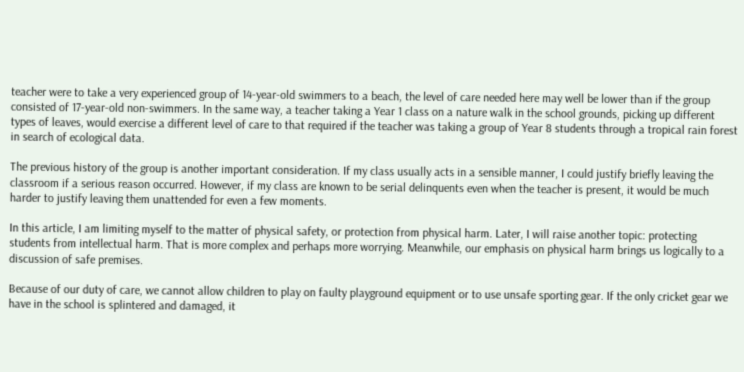teacher were to take a very experienced group of 14-year-old swimmers to a beach, the level of care needed here may well be lower than if the group consisted of 17-year-old non-swimmers. In the same way, a teacher taking a Year 1 class on a nature walk in the school grounds, picking up different types of leaves, would exercise a different level of care to that required if the teacher was taking a group of Year 8 students through a tropical rain forest in search of ecological data.

The previous history of the group is another important consideration. If my class usually acts in a sensible manner, I could justify briefly leaving the classroom if a serious reason occurred. However, if my class are known to be serial delinquents even when the teacher is present, it would be much harder to justify leaving them unattended for even a few moments.

In this article, I am limiting myself to the matter of physical safety, or protection from physical harm. Later, I will raise another topic: protecting students from intellectual harm. That is more complex and perhaps more worrying. Meanwhile, our emphasis on physical harm brings us logically to a discussion of safe premises.

Because of our duty of care, we cannot allow children to play on faulty playground equipment or to use unsafe sporting gear. If the only cricket gear we have in the school is splintered and damaged, it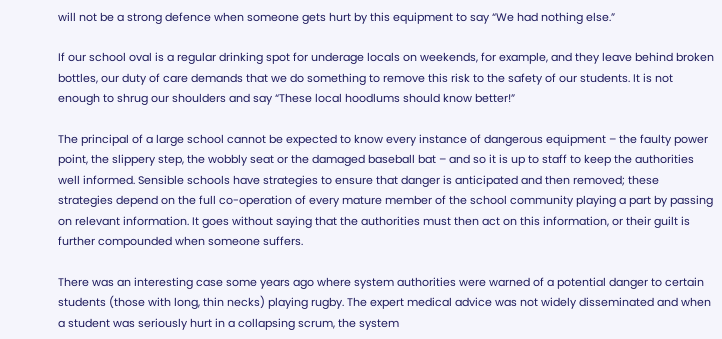will not be a strong defence when someone gets hurt by this equipment to say “We had nothing else.”

If our school oval is a regular drinking spot for underage locals on weekends, for example, and they leave behind broken bottles, our duty of care demands that we do something to remove this risk to the safety of our students. It is not enough to shrug our shoulders and say “These local hoodlums should know better!”

The principal of a large school cannot be expected to know every instance of dangerous equipment – the faulty power point, the slippery step, the wobbly seat or the damaged baseball bat – and so it is up to staff to keep the authorities well informed. Sensible schools have strategies to ensure that danger is anticipated and then removed; these strategies depend on the full co-operation of every mature member of the school community playing a part by passing on relevant information. It goes without saying that the authorities must then act on this information, or their guilt is further compounded when someone suffers.

There was an interesting case some years ago where system authorities were warned of a potential danger to certain students (those with long, thin necks) playing rugby. The expert medical advice was not widely disseminated and when a student was seriously hurt in a collapsing scrum, the system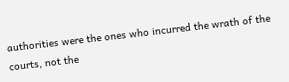authorities were the ones who incurred the wrath of the courts, not the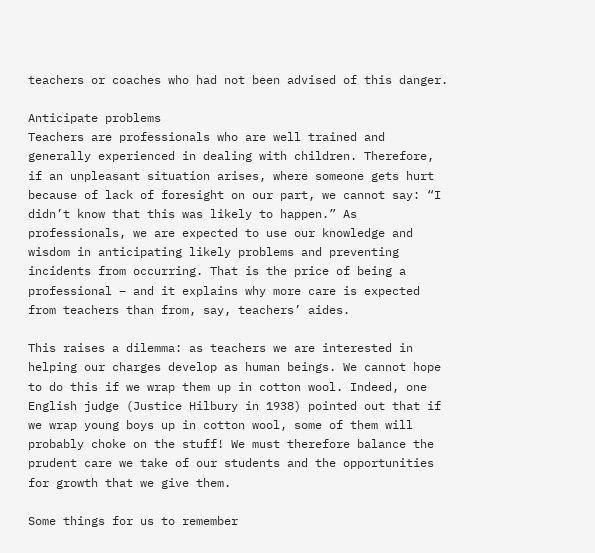teachers or coaches who had not been advised of this danger.

Anticipate problems
Teachers are professionals who are well trained and generally experienced in dealing with children. Therefore, if an unpleasant situation arises, where someone gets hurt because of lack of foresight on our part, we cannot say: “I didn’t know that this was likely to happen.” As professionals, we are expected to use our knowledge and wisdom in anticipating likely problems and preventing incidents from occurring. That is the price of being a professional – and it explains why more care is expected from teachers than from, say, teachers’ aides.

This raises a dilemma: as teachers we are interested in helping our charges develop as human beings. We cannot hope to do this if we wrap them up in cotton wool. Indeed, one English judge (Justice Hilbury in 1938) pointed out that if we wrap young boys up in cotton wool, some of them will probably choke on the stuff! We must therefore balance the prudent care we take of our students and the opportunities for growth that we give them.

Some things for us to remember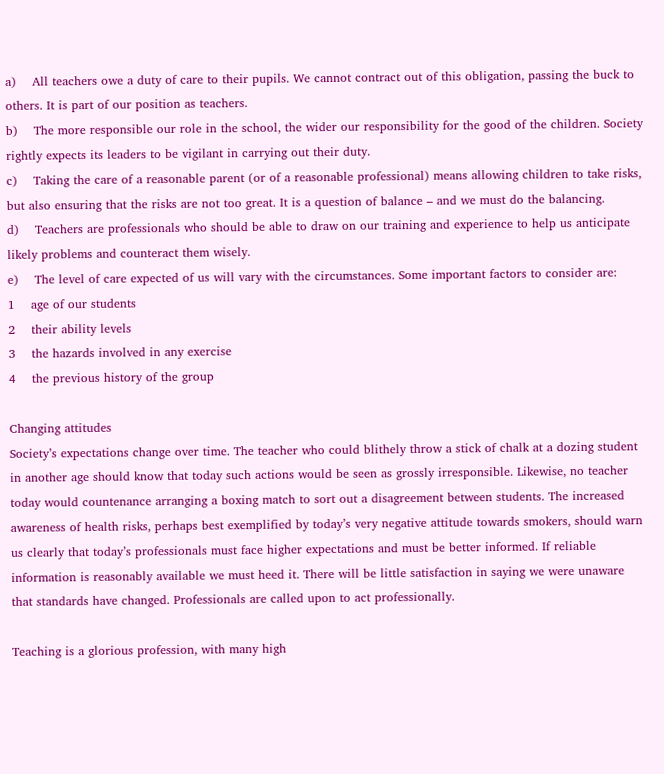a)    All teachers owe a duty of care to their pupils. We cannot contract out of this obligation, passing the buck to others. It is part of our position as teachers.
b)    The more responsible our role in the school, the wider our responsibility for the good of the children. Society rightly expects its leaders to be vigilant in carrying out their duty.
c)    Taking the care of a reasonable parent (or of a reasonable professional) means allowing children to take risks, but also ensuring that the risks are not too great. It is a question of balance – and we must do the balancing.
d)    Teachers are professionals who should be able to draw on our training and experience to help us anticipate likely problems and counteract them wisely.
e)    The level of care expected of us will vary with the circumstances. Some important factors to consider are:
1    age of our students
2    their ability levels
3    the hazards involved in any exercise
4    the previous history of the group

Changing attitudes
Society’s expectations change over time. The teacher who could blithely throw a stick of chalk at a dozing student in another age should know that today such actions would be seen as grossly irresponsible. Likewise, no teacher today would countenance arranging a boxing match to sort out a disagreement between students. The increased awareness of health risks, perhaps best exemplified by today’s very negative attitude towards smokers, should warn us clearly that today’s professionals must face higher expectations and must be better informed. If reliable information is reasonably available we must heed it. There will be little satisfaction in saying we were unaware that standards have changed. Professionals are called upon to act professionally.

Teaching is a glorious profession, with many high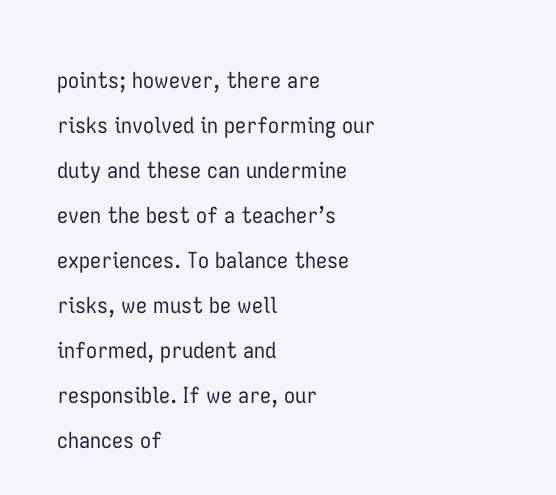points; however, there are risks involved in performing our duty and these can undermine even the best of a teacher’s experiences. To balance these risks, we must be well informed, prudent and responsible. If we are, our chances of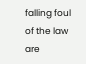falling foul of the law are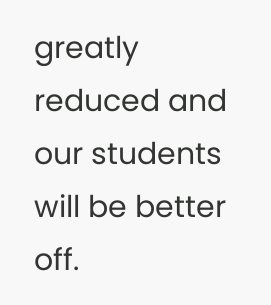greatly reduced and our students will be better off.